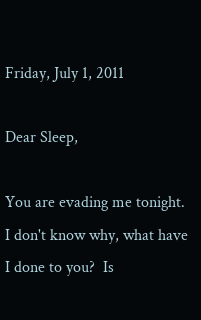Friday, July 1, 2011

Dear Sleep,

You are evading me tonight.  I don't know why, what have I done to you?  Is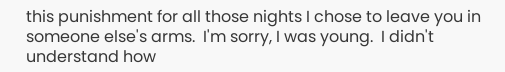this punishment for all those nights I chose to leave you in someone else's arms.  I'm sorry, I was young.  I didn't understand how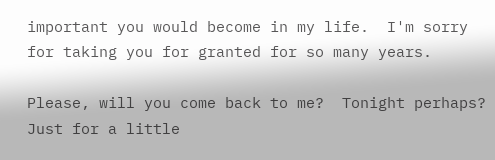important you would become in my life.  I'm sorry for taking you for granted for so many years.

Please, will you come back to me?  Tonight perhaps?  Just for a little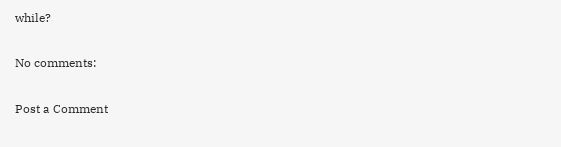while?

No comments:

Post a Comment